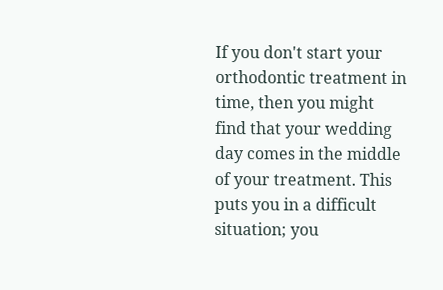If you don't start your orthodontic treatment in time, then you might find that your wedding day comes in the middle of your treatment. This puts you in a difficult situation; you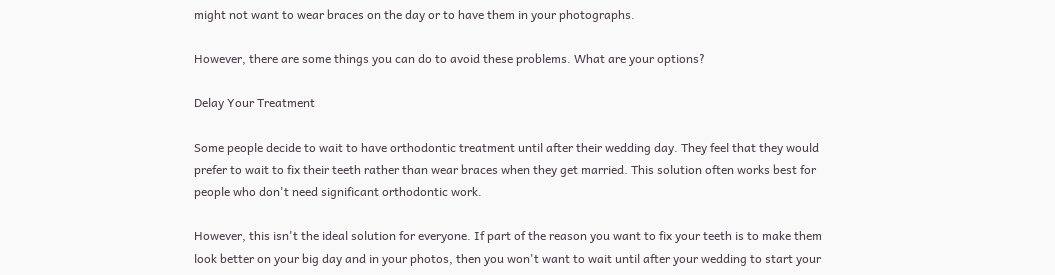might not want to wear braces on the day or to have them in your photographs.

However, there are some things you can do to avoid these problems. What are your options?

Delay Your Treatment

Some people decide to wait to have orthodontic treatment until after their wedding day. They feel that they would prefer to wait to fix their teeth rather than wear braces when they get married. This solution often works best for people who don't need significant orthodontic work.

However, this isn't the ideal solution for everyone. If part of the reason you want to fix your teeth is to make them look better on your big day and in your photos, then you won't want to wait until after your wedding to start your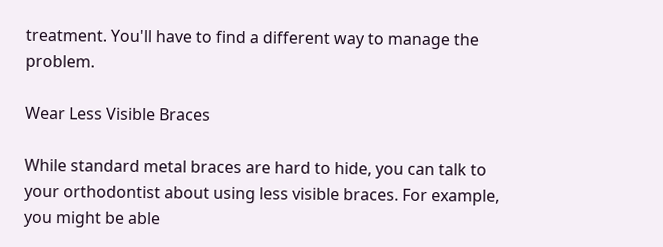treatment. You'll have to find a different way to manage the problem.

Wear Less Visible Braces

While standard metal braces are hard to hide, you can talk to your orthodontist about using less visible braces. For example, you might be able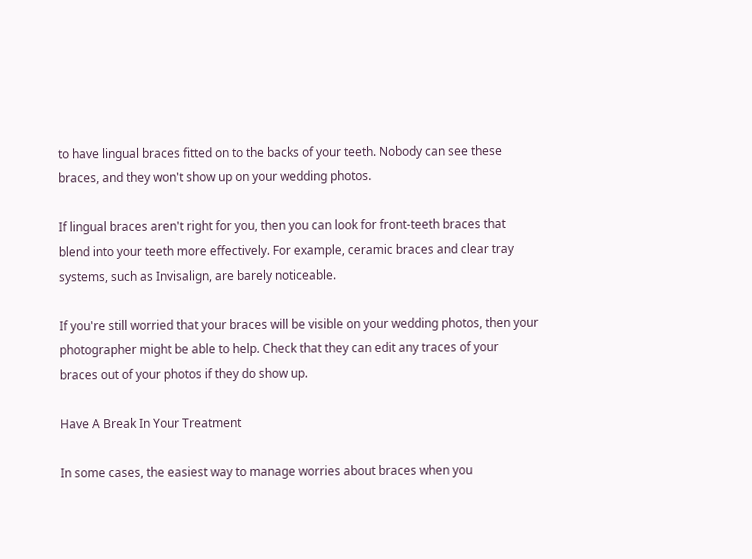to have lingual braces fitted on to the backs of your teeth. Nobody can see these braces, and they won't show up on your wedding photos.

If lingual braces aren't right for you, then you can look for front-teeth braces that blend into your teeth more effectively. For example, ceramic braces and clear tray systems, such as Invisalign, are barely noticeable.

If you're still worried that your braces will be visible on your wedding photos, then your photographer might be able to help. Check that they can edit any traces of your braces out of your photos if they do show up.

Have A Break In Your Treatment

In some cases, the easiest way to manage worries about braces when you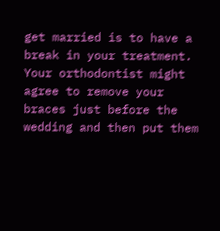get married is to have a break in your treatment. Your orthodontist might agree to remove your braces just before the wedding and then put them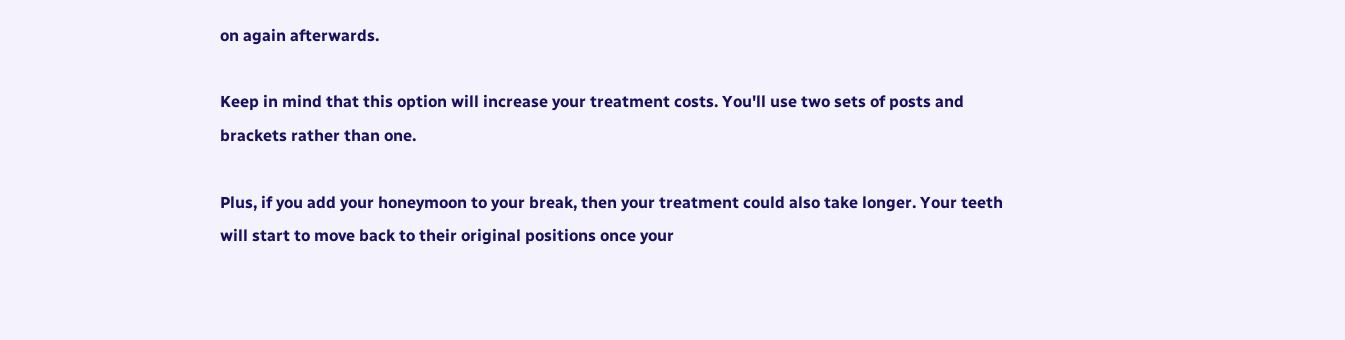on again afterwards.

Keep in mind that this option will increase your treatment costs. You'll use two sets of posts and brackets rather than one.

Plus, if you add your honeymoon to your break, then your treatment could also take longer. Your teeth will start to move back to their original positions once your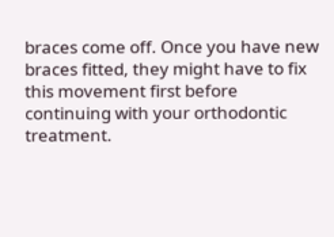braces come off. Once you have new braces fitted, they might have to fix this movement first before continuing with your orthodontic treatment.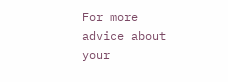For more advice about your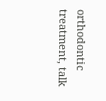orthodontic treatment, talk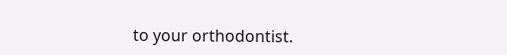to your orthodontist.